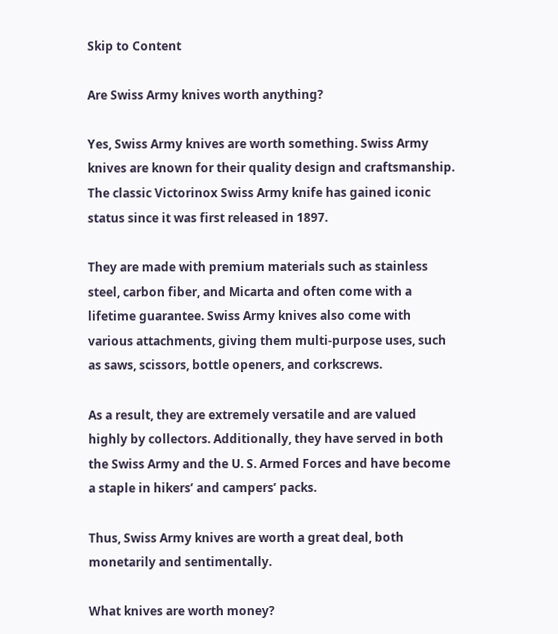Skip to Content

Are Swiss Army knives worth anything?

Yes, Swiss Army knives are worth something. Swiss Army knives are known for their quality design and craftsmanship. The classic Victorinox Swiss Army knife has gained iconic status since it was first released in 1897.

They are made with premium materials such as stainless steel, carbon fiber, and Micarta and often come with a lifetime guarantee. Swiss Army knives also come with various attachments, giving them multi-purpose uses, such as saws, scissors, bottle openers, and corkscrews.

As a result, they are extremely versatile and are valued highly by collectors. Additionally, they have served in both the Swiss Army and the U. S. Armed Forces and have become a staple in hikers’ and campers’ packs.

Thus, Swiss Army knives are worth a great deal, both monetarily and sentimentally.

What knives are worth money?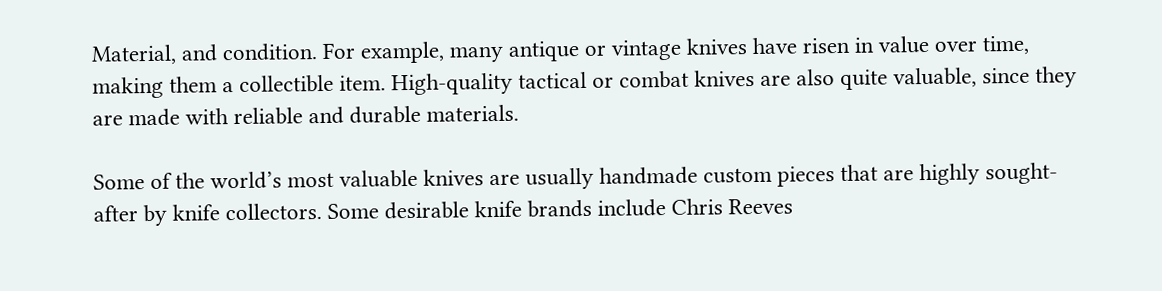Material, and condition. For example, many antique or vintage knives have risen in value over time, making them a collectible item. High-quality tactical or combat knives are also quite valuable, since they are made with reliable and durable materials.

Some of the world’s most valuable knives are usually handmade custom pieces that are highly sought-after by knife collectors. Some desirable knife brands include Chris Reeves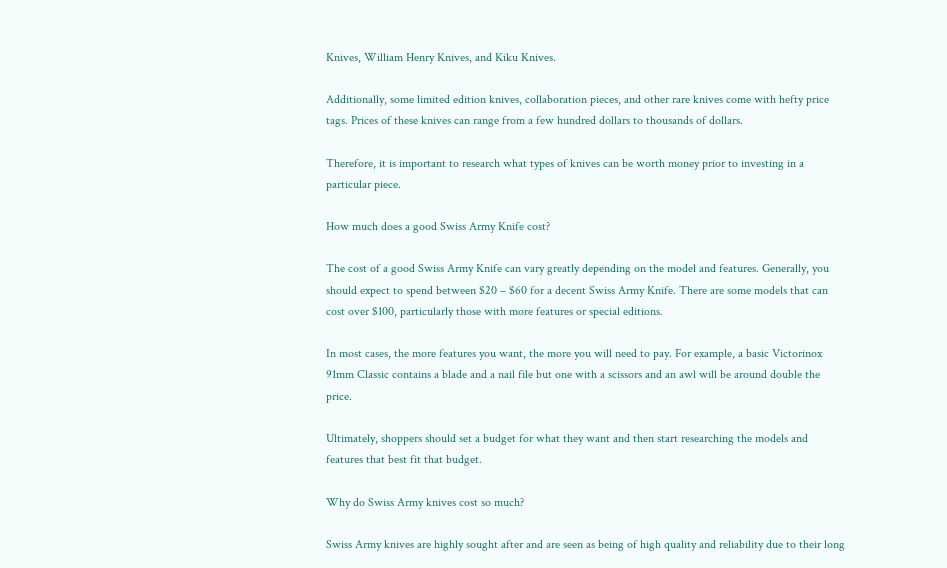Knives, William Henry Knives, and Kiku Knives.

Additionally, some limited edition knives, collaboration pieces, and other rare knives come with hefty price tags. Prices of these knives can range from a few hundred dollars to thousands of dollars.

Therefore, it is important to research what types of knives can be worth money prior to investing in a particular piece.

How much does a good Swiss Army Knife cost?

The cost of a good Swiss Army Knife can vary greatly depending on the model and features. Generally, you should expect to spend between $20 – $60 for a decent Swiss Army Knife. There are some models that can cost over $100, particularly those with more features or special editions.

In most cases, the more features you want, the more you will need to pay. For example, a basic Victorinox 91mm Classic contains a blade and a nail file but one with a scissors and an awl will be around double the price.

Ultimately, shoppers should set a budget for what they want and then start researching the models and features that best fit that budget.

Why do Swiss Army knives cost so much?

Swiss Army knives are highly sought after and are seen as being of high quality and reliability due to their long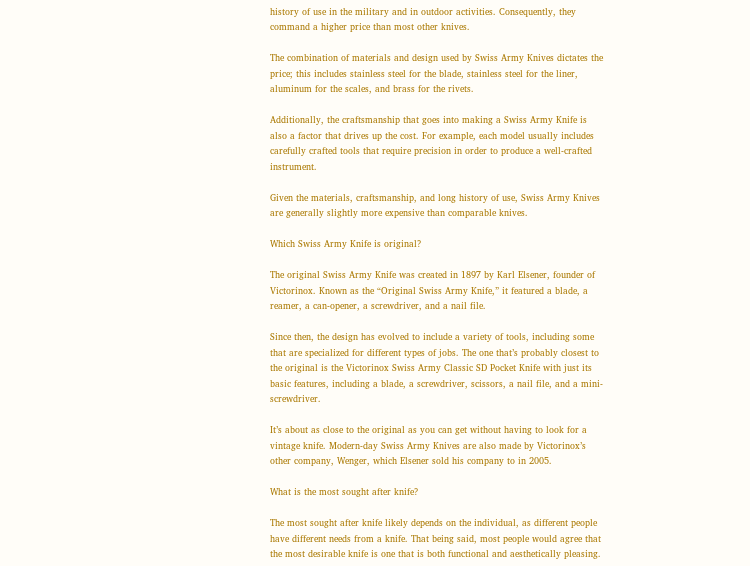history of use in the military and in outdoor activities. Consequently, they command a higher price than most other knives.

The combination of materials and design used by Swiss Army Knives dictates the price; this includes stainless steel for the blade, stainless steel for the liner, aluminum for the scales, and brass for the rivets.

Additionally, the craftsmanship that goes into making a Swiss Army Knife is also a factor that drives up the cost. For example, each model usually includes carefully crafted tools that require precision in order to produce a well-crafted instrument.

Given the materials, craftsmanship, and long history of use, Swiss Army Knives are generally slightly more expensive than comparable knives.

Which Swiss Army Knife is original?

The original Swiss Army Knife was created in 1897 by Karl Elsener, founder of Victorinox. Known as the “Original Swiss Army Knife,” it featured a blade, a reamer, a can-opener, a screwdriver, and a nail file.

Since then, the design has evolved to include a variety of tools, including some that are specialized for different types of jobs. The one that’s probably closest to the original is the Victorinox Swiss Army Classic SD Pocket Knife with just its basic features, including a blade, a screwdriver, scissors, a nail file, and a mini-screwdriver.

It’s about as close to the original as you can get without having to look for a vintage knife. Modern-day Swiss Army Knives are also made by Victorinox’s other company, Wenger, which Elsener sold his company to in 2005.

What is the most sought after knife?

The most sought after knife likely depends on the individual, as different people have different needs from a knife. That being said, most people would agree that the most desirable knife is one that is both functional and aesthetically pleasing.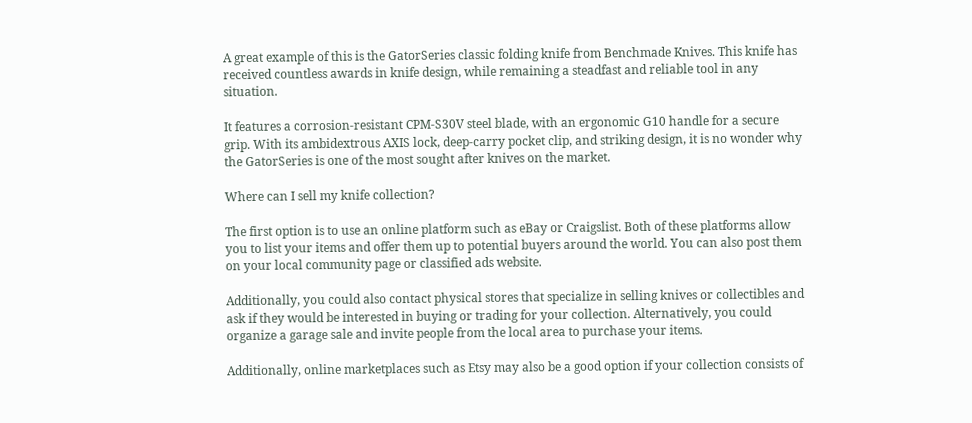A great example of this is the GatorSeries classic folding knife from Benchmade Knives. This knife has received countless awards in knife design, while remaining a steadfast and reliable tool in any situation.

It features a corrosion-resistant CPM-S30V steel blade, with an ergonomic G10 handle for a secure grip. With its ambidextrous AXIS lock, deep-carry pocket clip, and striking design, it is no wonder why the GatorSeries is one of the most sought after knives on the market.

Where can I sell my knife collection?

The first option is to use an online platform such as eBay or Craigslist. Both of these platforms allow you to list your items and offer them up to potential buyers around the world. You can also post them on your local community page or classified ads website.

Additionally, you could also contact physical stores that specialize in selling knives or collectibles and ask if they would be interested in buying or trading for your collection. Alternatively, you could organize a garage sale and invite people from the local area to purchase your items.

Additionally, online marketplaces such as Etsy may also be a good option if your collection consists of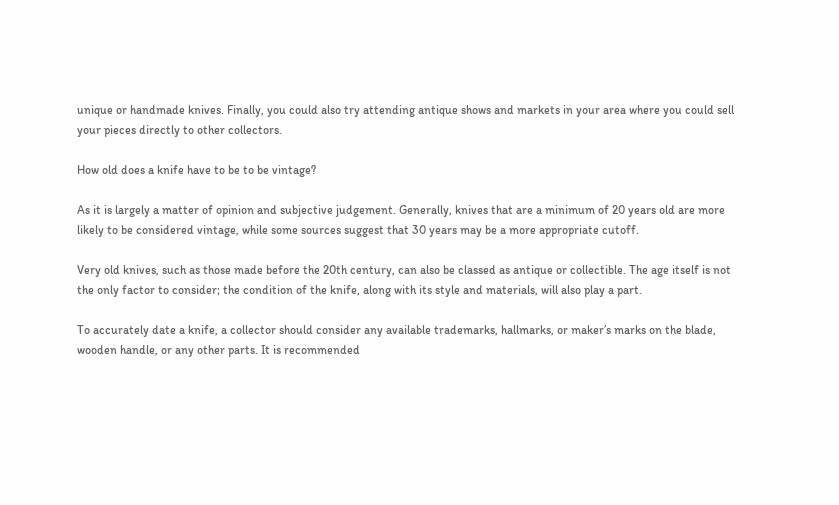unique or handmade knives. Finally, you could also try attending antique shows and markets in your area where you could sell your pieces directly to other collectors.

How old does a knife have to be to be vintage?

As it is largely a matter of opinion and subjective judgement. Generally, knives that are a minimum of 20 years old are more likely to be considered vintage, while some sources suggest that 30 years may be a more appropriate cutoff.

Very old knives, such as those made before the 20th century, can also be classed as antique or collectible. The age itself is not the only factor to consider; the condition of the knife, along with its style and materials, will also play a part.

To accurately date a knife, a collector should consider any available trademarks, hallmarks, or maker’s marks on the blade, wooden handle, or any other parts. It is recommended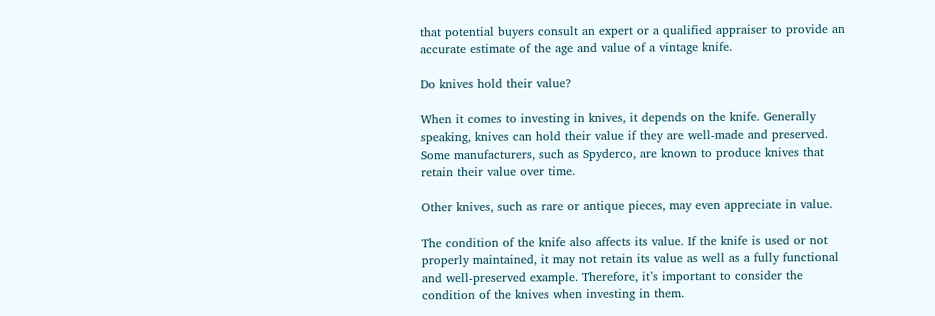that potential buyers consult an expert or a qualified appraiser to provide an accurate estimate of the age and value of a vintage knife.

Do knives hold their value?

When it comes to investing in knives, it depends on the knife. Generally speaking, knives can hold their value if they are well-made and preserved. Some manufacturers, such as Spyderco, are known to produce knives that retain their value over time.

Other knives, such as rare or antique pieces, may even appreciate in value.

The condition of the knife also affects its value. If the knife is used or not properly maintained, it may not retain its value as well as a fully functional and well-preserved example. Therefore, it’s important to consider the condition of the knives when investing in them.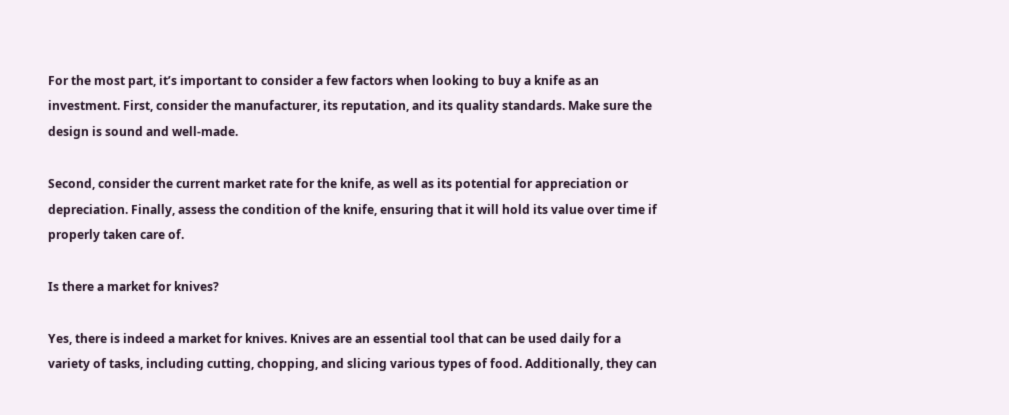For the most part, it’s important to consider a few factors when looking to buy a knife as an investment. First, consider the manufacturer, its reputation, and its quality standards. Make sure the design is sound and well-made.

Second, consider the current market rate for the knife, as well as its potential for appreciation or depreciation. Finally, assess the condition of the knife, ensuring that it will hold its value over time if properly taken care of.

Is there a market for knives?

Yes, there is indeed a market for knives. Knives are an essential tool that can be used daily for a variety of tasks, including cutting, chopping, and slicing various types of food. Additionally, they can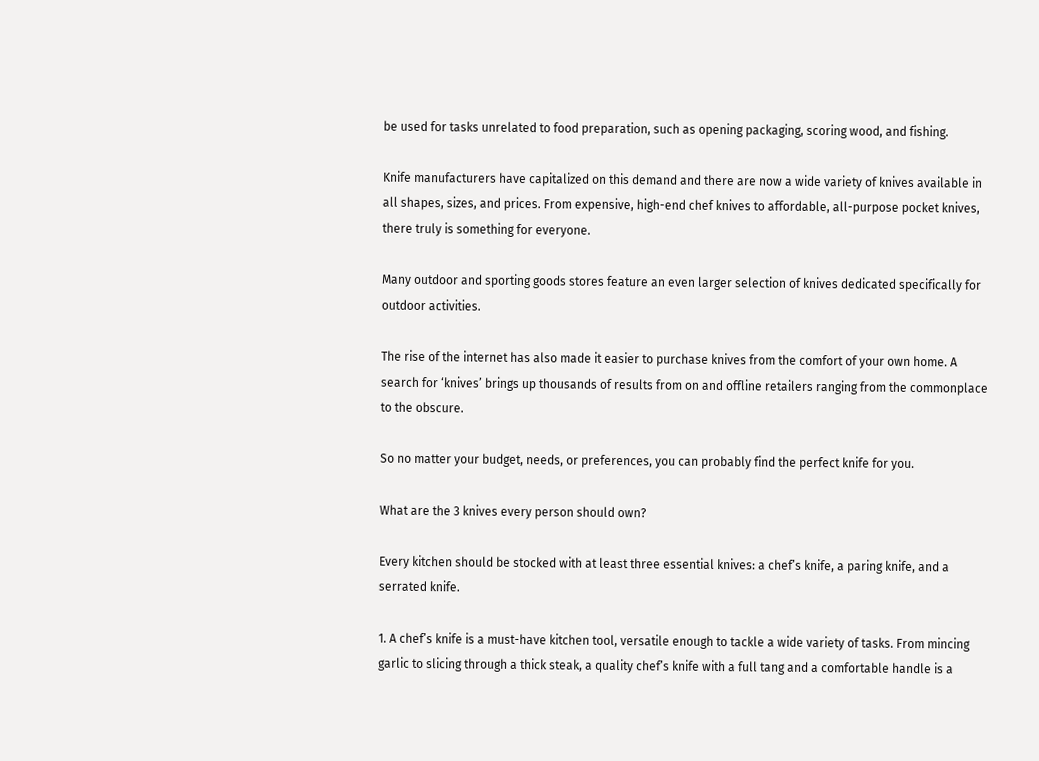be used for tasks unrelated to food preparation, such as opening packaging, scoring wood, and fishing.

Knife manufacturers have capitalized on this demand and there are now a wide variety of knives available in all shapes, sizes, and prices. From expensive, high-end chef knives to affordable, all-purpose pocket knives, there truly is something for everyone.

Many outdoor and sporting goods stores feature an even larger selection of knives dedicated specifically for outdoor activities.

The rise of the internet has also made it easier to purchase knives from the comfort of your own home. A search for ‘knives’ brings up thousands of results from on and offline retailers ranging from the commonplace to the obscure.

So no matter your budget, needs, or preferences, you can probably find the perfect knife for you.

What are the 3 knives every person should own?

Every kitchen should be stocked with at least three essential knives: a chef’s knife, a paring knife, and a serrated knife.

1. A chef’s knife is a must-have kitchen tool, versatile enough to tackle a wide variety of tasks. From mincing garlic to slicing through a thick steak, a quality chef’s knife with a full tang and a comfortable handle is a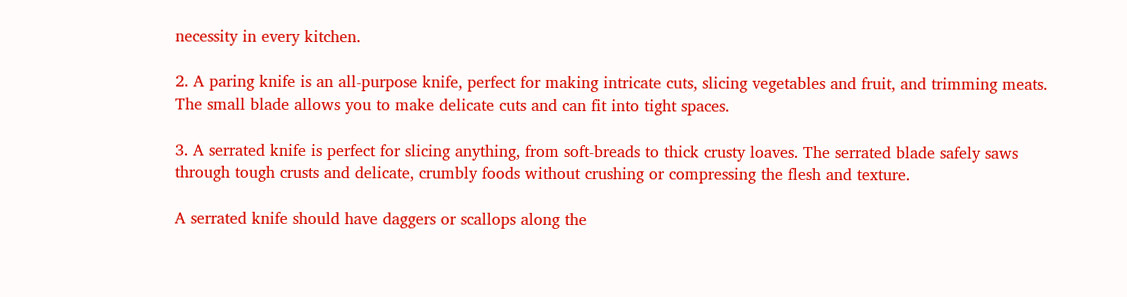necessity in every kitchen.

2. A paring knife is an all-purpose knife, perfect for making intricate cuts, slicing vegetables and fruit, and trimming meats. The small blade allows you to make delicate cuts and can fit into tight spaces.

3. A serrated knife is perfect for slicing anything, from soft-breads to thick crusty loaves. The serrated blade safely saws through tough crusts and delicate, crumbly foods without crushing or compressing the flesh and texture.

A serrated knife should have daggers or scallops along the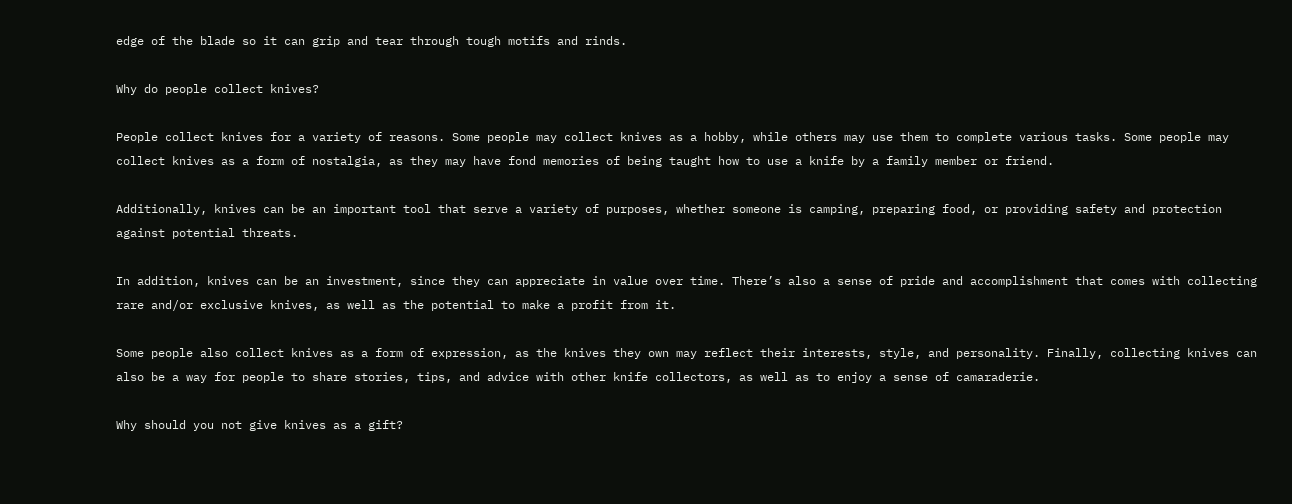edge of the blade so it can grip and tear through tough motifs and rinds.

Why do people collect knives?

People collect knives for a variety of reasons. Some people may collect knives as a hobby, while others may use them to complete various tasks. Some people may collect knives as a form of nostalgia, as they may have fond memories of being taught how to use a knife by a family member or friend.

Additionally, knives can be an important tool that serve a variety of purposes, whether someone is camping, preparing food, or providing safety and protection against potential threats.

In addition, knives can be an investment, since they can appreciate in value over time. There’s also a sense of pride and accomplishment that comes with collecting rare and/or exclusive knives, as well as the potential to make a profit from it.

Some people also collect knives as a form of expression, as the knives they own may reflect their interests, style, and personality. Finally, collecting knives can also be a way for people to share stories, tips, and advice with other knife collectors, as well as to enjoy a sense of camaraderie.

Why should you not give knives as a gift?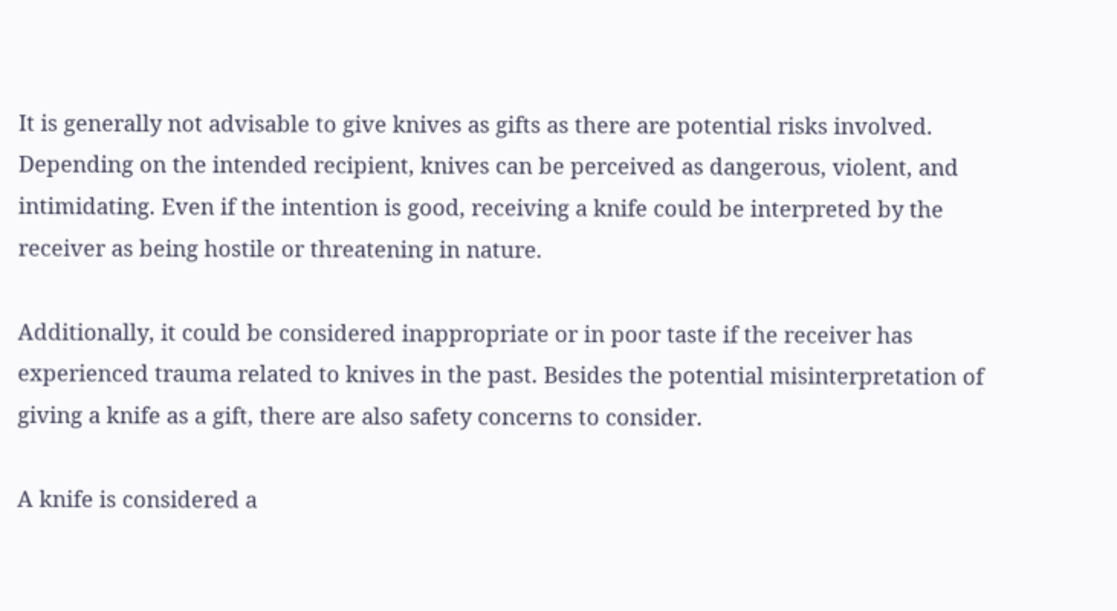It is generally not advisable to give knives as gifts as there are potential risks involved. Depending on the intended recipient, knives can be perceived as dangerous, violent, and intimidating. Even if the intention is good, receiving a knife could be interpreted by the receiver as being hostile or threatening in nature.

Additionally, it could be considered inappropriate or in poor taste if the receiver has experienced trauma related to knives in the past. Besides the potential misinterpretation of giving a knife as a gift, there are also safety concerns to consider.

A knife is considered a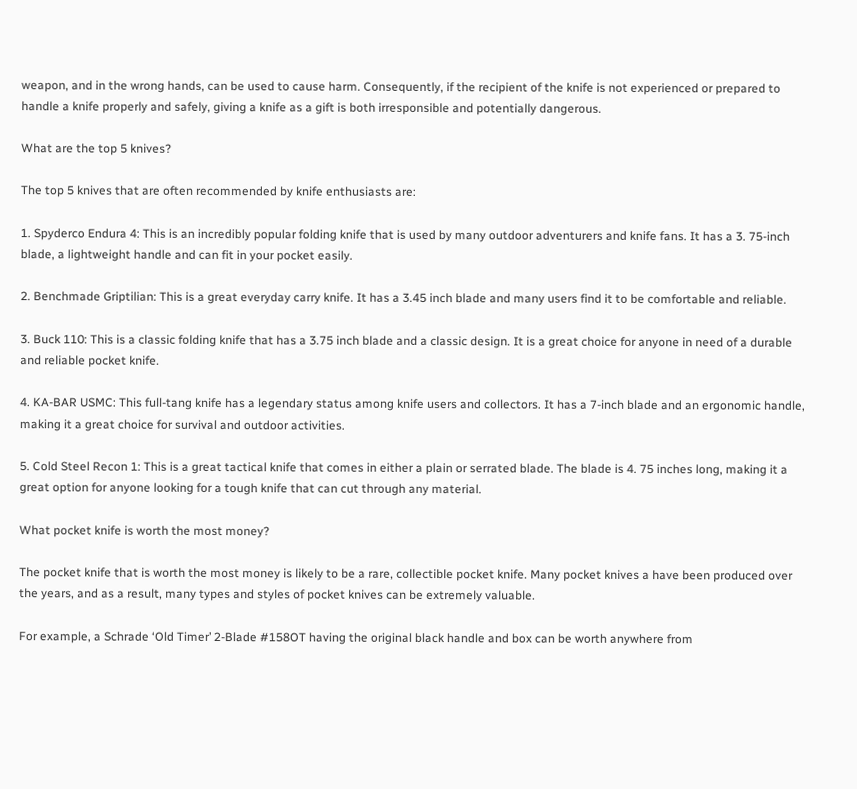weapon, and in the wrong hands, can be used to cause harm. Consequently, if the recipient of the knife is not experienced or prepared to handle a knife properly and safely, giving a knife as a gift is both irresponsible and potentially dangerous.

What are the top 5 knives?

The top 5 knives that are often recommended by knife enthusiasts are:

1. Spyderco Endura 4: This is an incredibly popular folding knife that is used by many outdoor adventurers and knife fans. It has a 3. 75-inch blade, a lightweight handle and can fit in your pocket easily.

2. Benchmade Griptilian: This is a great everyday carry knife. It has a 3.45 inch blade and many users find it to be comfortable and reliable.

3. Buck 110: This is a classic folding knife that has a 3.75 inch blade and a classic design. It is a great choice for anyone in need of a durable and reliable pocket knife.

4. KA-BAR USMC: This full-tang knife has a legendary status among knife users and collectors. It has a 7-inch blade and an ergonomic handle, making it a great choice for survival and outdoor activities.

5. Cold Steel Recon 1: This is a great tactical knife that comes in either a plain or serrated blade. The blade is 4. 75 inches long, making it a great option for anyone looking for a tough knife that can cut through any material.

What pocket knife is worth the most money?

The pocket knife that is worth the most money is likely to be a rare, collectible pocket knife. Many pocket knives a have been produced over the years, and as a result, many types and styles of pocket knives can be extremely valuable.

For example, a Schrade ‘Old Timer’ 2-Blade #158OT having the original black handle and box can be worth anywhere from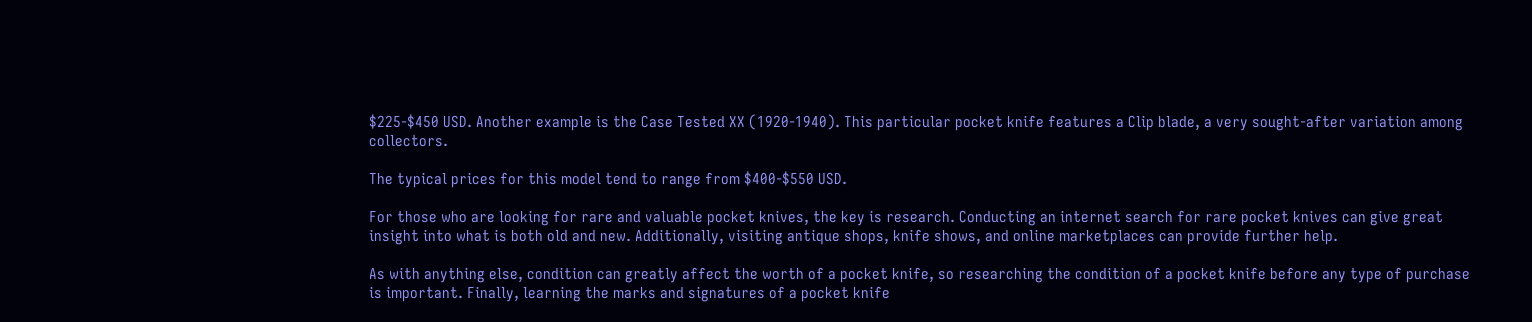$225-$450 USD. Another example is the Case Tested XX (1920-1940). This particular pocket knife features a Clip blade, a very sought-after variation among collectors.

The typical prices for this model tend to range from $400-$550 USD.

For those who are looking for rare and valuable pocket knives, the key is research. Conducting an internet search for rare pocket knives can give great insight into what is both old and new. Additionally, visiting antique shops, knife shows, and online marketplaces can provide further help.

As with anything else, condition can greatly affect the worth of a pocket knife, so researching the condition of a pocket knife before any type of purchase is important. Finally, learning the marks and signatures of a pocket knife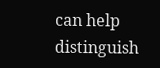can help distinguish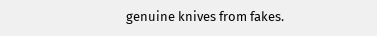genuine knives from fakes.